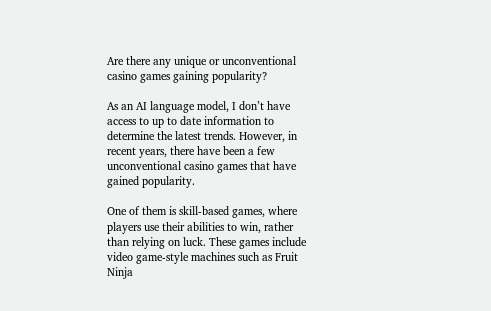Are there any unique or unconventional casino games gaining popularity?

As an AI language model, I don’t have access to up to date information to determine the latest trends. However, in recent years, there have been a few unconventional casino games that have gained popularity.

One of them is skill-based games, where players use their abilities to win, rather than relying on luck. These games include video game-style machines such as Fruit Ninja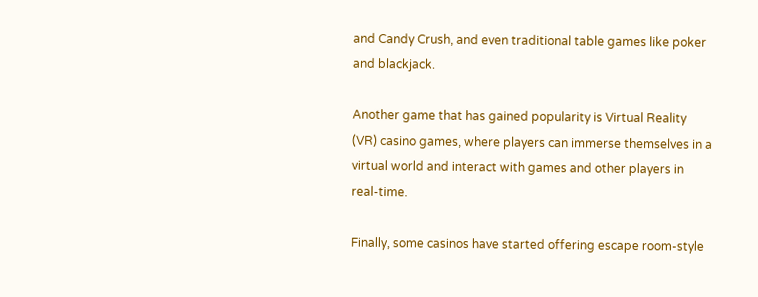and Candy Crush, and even traditional table games like poker and blackjack.

Another game that has gained popularity is Virtual Reality (VR) casino games, where players can immerse themselves in a virtual world and interact with games and other players in real-time.

Finally, some casinos have started offering escape room-style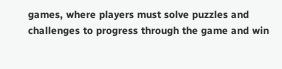games, where players must solve puzzles and challenges to progress through the game and win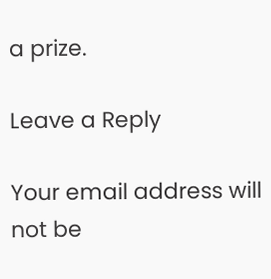a prize.

Leave a Reply

Your email address will not be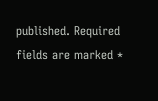published. Required fields are marked *